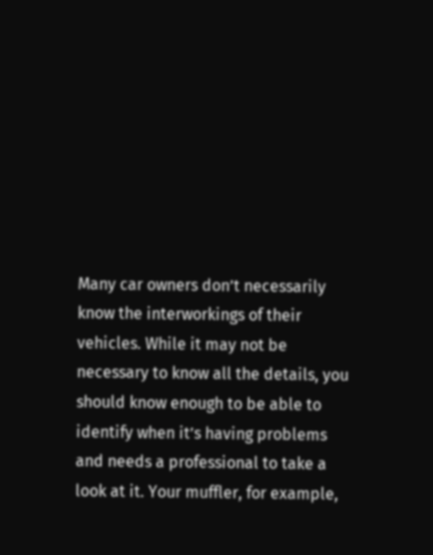Many car owners don’t necessarily know the interworkings of their vehicles. While it may not be necessary to know all the details, you should know enough to be able to identify when it’s having problems and needs a professional to take a look at it. Your muffler, for example,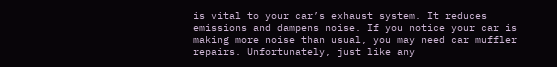is vital to your car’s exhaust system. It reduces emissions and dampens noise. If you notice your car is making more noise than usual, you may need car muffler repairs. Unfortunately, just like any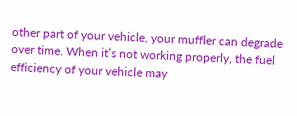other part of your vehicle, your muffler can degrade over time. When it’s not working properly, the fuel efficiency of your vehicle may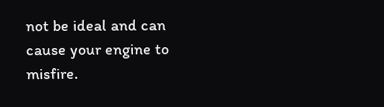not be ideal and can cause your engine to misfire.